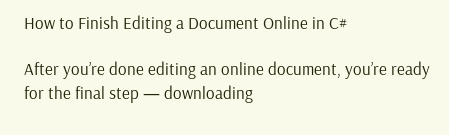How to Finish Editing a Document Online in C#

After you’re done editing an online document, you’re ready for the final step — downloading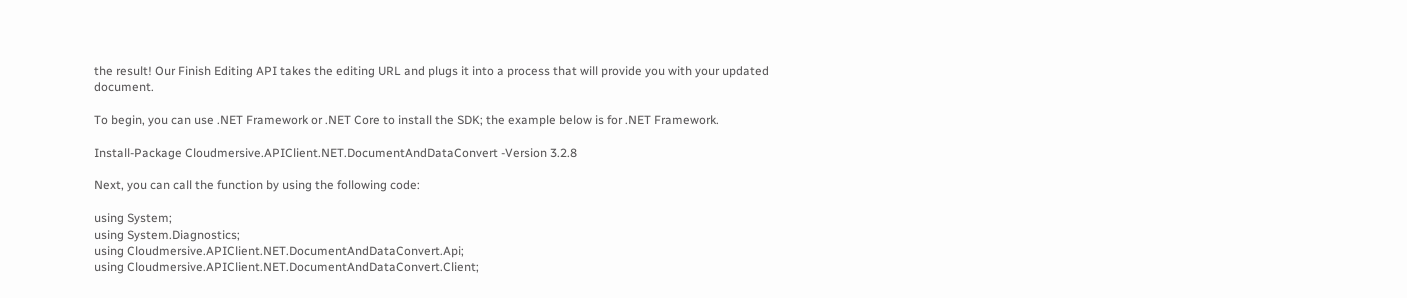the result! Our Finish Editing API takes the editing URL and plugs it into a process that will provide you with your updated document.

To begin, you can use .NET Framework or .NET Core to install the SDK; the example below is for .NET Framework.

Install-Package Cloudmersive.APIClient.NET.DocumentAndDataConvert -Version 3.2.8

Next, you can call the function by using the following code:

using System;
using System.Diagnostics;
using Cloudmersive.APIClient.NET.DocumentAndDataConvert.Api;
using Cloudmersive.APIClient.NET.DocumentAndDataConvert.Client;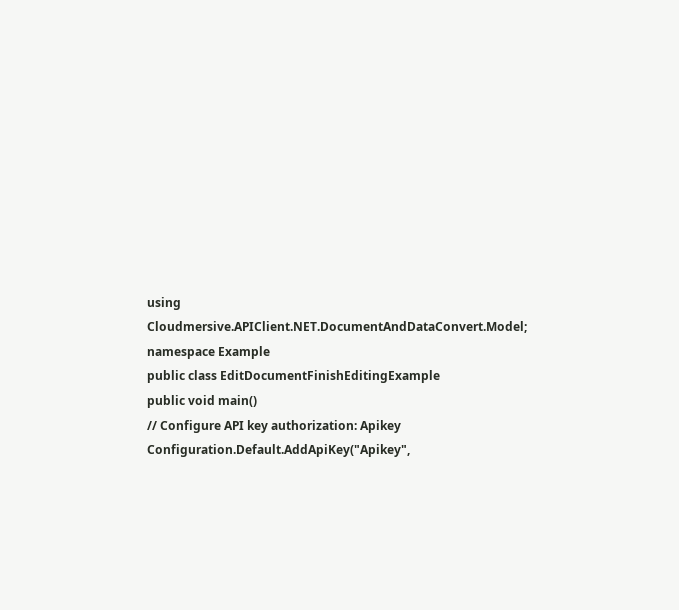using Cloudmersive.APIClient.NET.DocumentAndDataConvert.Model;
namespace Example
public class EditDocumentFinishEditingExample
public void main()
// Configure API key authorization: Apikey
Configuration.Default.AddApiKey("Apikey",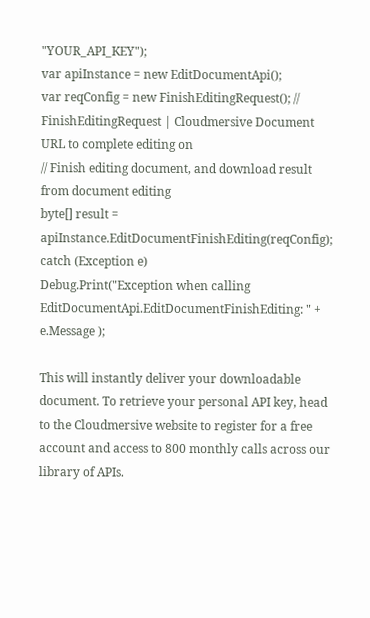"YOUR_API_KEY");
var apiInstance = new EditDocumentApi();
var reqConfig = new FinishEditingRequest(); // FinishEditingRequest | Cloudmersive Document URL to complete editing on
// Finish editing document, and download result from document editing
byte[] result = apiInstance.EditDocumentFinishEditing(reqConfig);
catch (Exception e)
Debug.Print("Exception when calling EditDocumentApi.EditDocumentFinishEditing: " + e.Message );

This will instantly deliver your downloadable document. To retrieve your personal API key, head to the Cloudmersive website to register for a free account and access to 800 monthly calls across our library of APIs.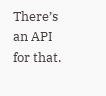There’s an API for that.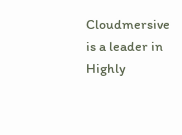Cloudmersive is a leader in Highly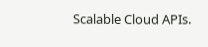Scalable Cloud APIs.